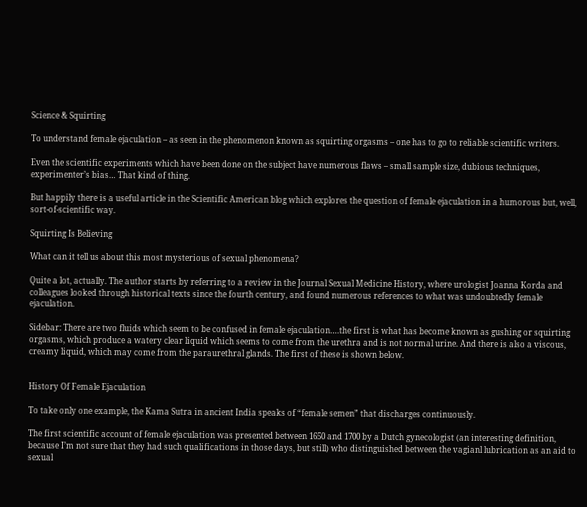Science & Squirting

To understand female ejaculation – as seen in the phenomenon known as squirting orgasms – one has to go to reliable scientific writers.

Even the scientific experiments which have been done on the subject have numerous flaws – small sample size, dubious techniques, experimenter’s bias… That kind of thing.

But happily there is a useful article in the Scientific American blog which explores the question of female ejaculation in a humorous but, well, sort-of-scientific way.

Squirting Is Believing

What can it tell us about this most mysterious of sexual phenomena?

Quite a lot, actually. The author starts by referring to a review in the Journal Sexual Medicine History, where urologist Joanna Korda and colleagues looked through historical texts since the fourth century, and found numerous references to what was undoubtedly female ejaculation.

Sidebar: There are two fluids which seem to be confused in female ejaculation….the first is what has become known as gushing or squirting orgasms, which produce a watery clear liquid which seems to come from the urethra and is not normal urine. And there is also a viscous, creamy liquid, which may come from the paraurethral glands. The first of these is shown below.


History Of Female Ejaculation

To take only one example, the Kama Sutra in ancient India speaks of “female semen” that discharges continuously.

The first scientific account of female ejaculation was presented between 1650 and 1700 by a Dutch gynecologist (an interesting definition, because I’m not sure that they had such qualifications in those days, but still) who distinguished between the vagianl lubrication as an aid to sexual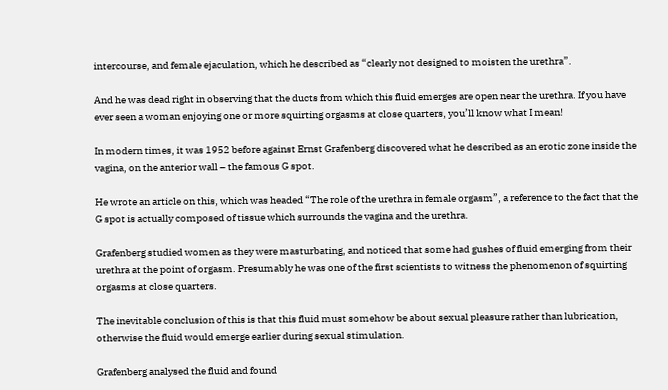intercourse, and female ejaculation, which he described as “clearly not designed to moisten the urethra”.

And he was dead right in observing that the ducts from which this fluid emerges are open near the urethra. If you have ever seen a woman enjoying one or more squirting orgasms at close quarters, you’ll know what I mean!

In modern times, it was 1952 before against Ernst Grafenberg discovered what he described as an erotic zone inside the vagina, on the anterior wall – the famous G spot.

He wrote an article on this, which was headed “The role of the urethra in female orgasm”, a reference to the fact that the G spot is actually composed of tissue which surrounds the vagina and the urethra.

Grafenberg studied women as they were masturbating, and noticed that some had gushes of fluid emerging from their urethra at the point of orgasm. Presumably he was one of the first scientists to witness the phenomenon of squirting orgasms at close quarters.

The inevitable conclusion of this is that this fluid must somehow be about sexual pleasure rather than lubrication, otherwise the fluid would emerge earlier during sexual stimulation.

Grafenberg analysed the fluid and found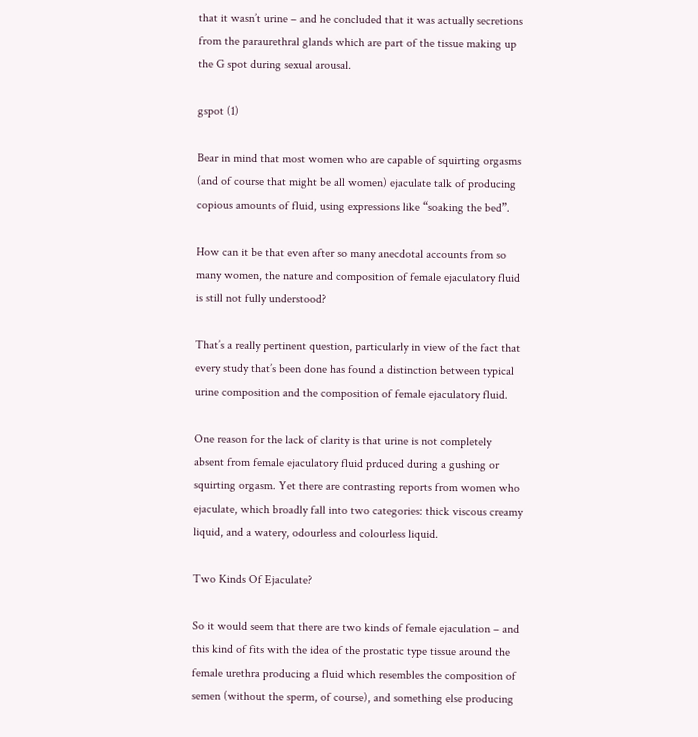that it wasn’t urine – and he concluded that it was actually secretions from the paraurethral glands which are part of the tissue making up the G spot during sexual arousal.

gspot (1)

Bear in mind that most women who are capable of squirting orgasms (and of course that might be all women) ejaculate talk of producing copious amounts of fluid, using expressions like “soaking the bed”.

How can it be that even after so many anecdotal accounts from so many women, the nature and composition of female ejaculatory fluid is still not fully understood?

That’s a really pertinent question, particularly in view of the fact that every study that’s been done has found a distinction between typical urine composition and the composition of female ejaculatory fluid.

One reason for the lack of clarity is that urine is not completely absent from female ejaculatory fluid prduced during a gushing or squirting orgasm. Yet there are contrasting reports from women who ejaculate, which broadly fall into two categories: thick viscous creamy liquid, and a watery, odourless and colourless liquid.

Two Kinds Of Ejaculate?

So it would seem that there are two kinds of female ejaculation – and this kind of fits with the idea of the prostatic type tissue around the female urethra producing a fluid which resembles the composition of semen (without the sperm, of course), and something else producing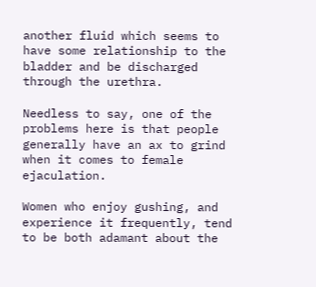another fluid which seems to have some relationship to the bladder and be discharged through the urethra.

Needless to say, one of the problems here is that people generally have an ax to grind when it comes to female ejaculation.

Women who enjoy gushing, and experience it frequently, tend to be both adamant about the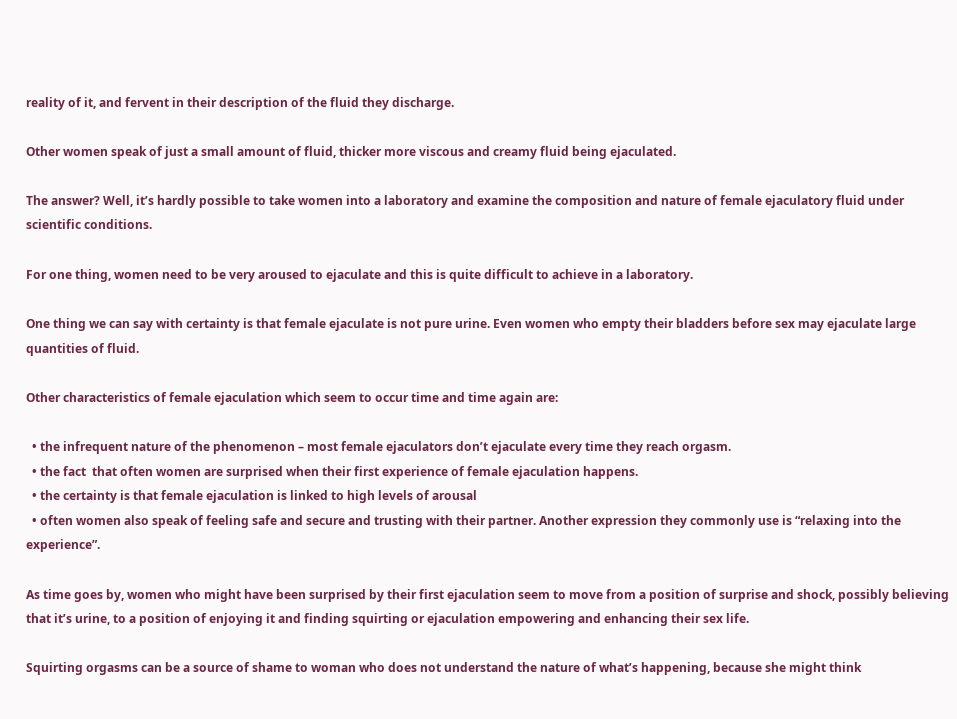reality of it, and fervent in their description of the fluid they discharge.

Other women speak of just a small amount of fluid, thicker more viscous and creamy fluid being ejaculated.

The answer? Well, it’s hardly possible to take women into a laboratory and examine the composition and nature of female ejaculatory fluid under scientific conditions.

For one thing, women need to be very aroused to ejaculate and this is quite difficult to achieve in a laboratory.

One thing we can say with certainty is that female ejaculate is not pure urine. Even women who empty their bladders before sex may ejaculate large quantities of fluid.

Other characteristics of female ejaculation which seem to occur time and time again are:

  • the infrequent nature of the phenomenon – most female ejaculators don’t ejaculate every time they reach orgasm.
  • the fact  that often women are surprised when their first experience of female ejaculation happens.
  • the certainty is that female ejaculation is linked to high levels of arousal
  • often women also speak of feeling safe and secure and trusting with their partner. Another expression they commonly use is “relaxing into the experience”.

As time goes by, women who might have been surprised by their first ejaculation seem to move from a position of surprise and shock, possibly believing that it’s urine, to a position of enjoying it and finding squirting or ejaculation empowering and enhancing their sex life.

Squirting orgasms can be a source of shame to woman who does not understand the nature of what’s happening, because she might think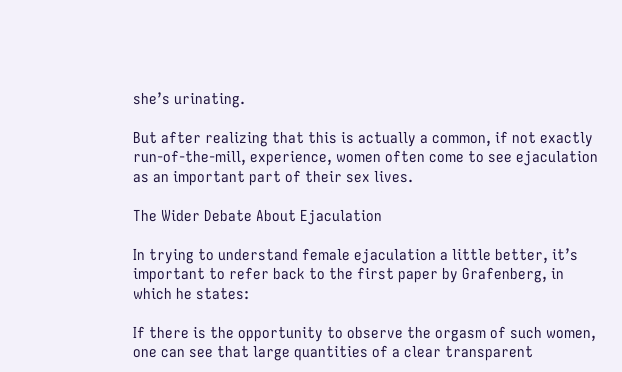she’s urinating.

But after realizing that this is actually a common, if not exactly run-of-the-mill, experience, women often come to see ejaculation as an important part of their sex lives.

The Wider Debate About Ejaculation

In trying to understand female ejaculation a little better, it’s important to refer back to the first paper by Grafenberg, in which he states:

If there is the opportunity to observe the orgasm of such women, one can see that large quantities of a clear transparent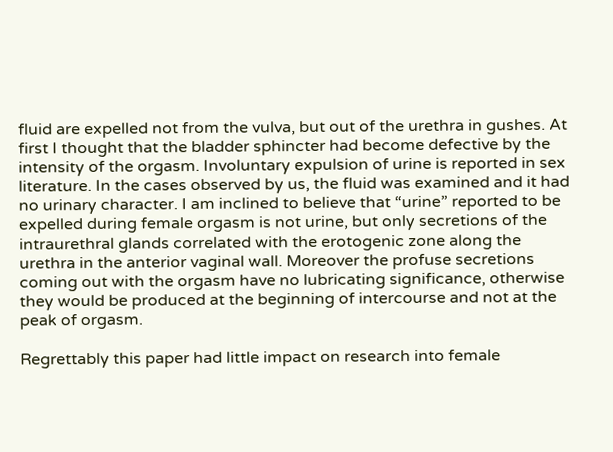fluid are expelled not from the vulva, but out of the urethra in gushes. At first I thought that the bladder sphincter had become defective by the intensity of the orgasm. Involuntary expulsion of urine is reported in sex literature. In the cases observed by us, the fluid was examined and it had no urinary character. I am inclined to believe that “urine” reported to be expelled during female orgasm is not urine, but only secretions of the intraurethral glands correlated with the erotogenic zone along the urethra in the anterior vaginal wall. Moreover the profuse secretions coming out with the orgasm have no lubricating significance, otherwise they would be produced at the beginning of intercourse and not at the peak of orgasm.

Regrettably this paper had little impact on research into female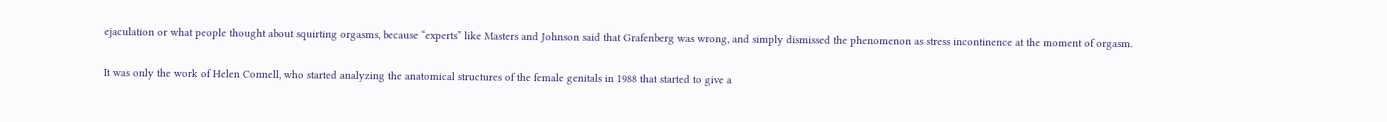ejaculation or what people thought about squirting orgasms, because “experts” like Masters and Johnson said that Grafenberg was wrong, and simply dismissed the phenomenon as stress incontinence at the moment of orgasm.

It was only the work of Helen Connell, who started analyzing the anatomical structures of the female genitals in 1988 that started to give a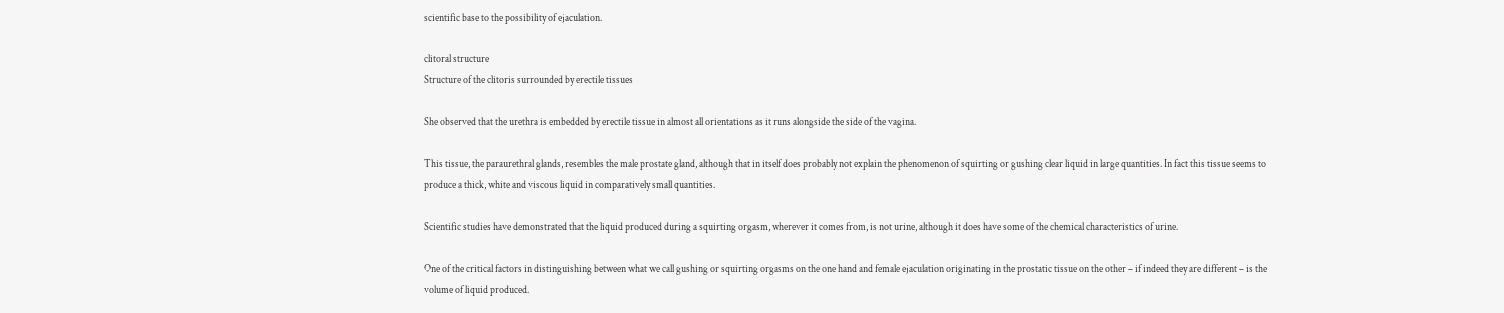scientific base to the possibility of ejaculation.

clitoral structure
Structure of the clitoris surrounded by erectile tissues

She observed that the urethra is embedded by erectile tissue in almost all orientations as it runs alongside the side of the vagina.

This tissue, the paraurethral glands, resembles the male prostate gland, although that in itself does probably not explain the phenomenon of squirting or gushing clear liquid in large quantities. In fact this tissue seems to produce a thick, white and viscous liquid in comparatively small quantities.

Scientific studies have demonstrated that the liquid produced during a squirting orgasm, wherever it comes from, is not urine, although it does have some of the chemical characteristics of urine.

One of the critical factors in distinguishing between what we call gushing or squirting orgasms on the one hand and female ejaculation originating in the prostatic tissue on the other – if indeed they are different – is the volume of liquid produced.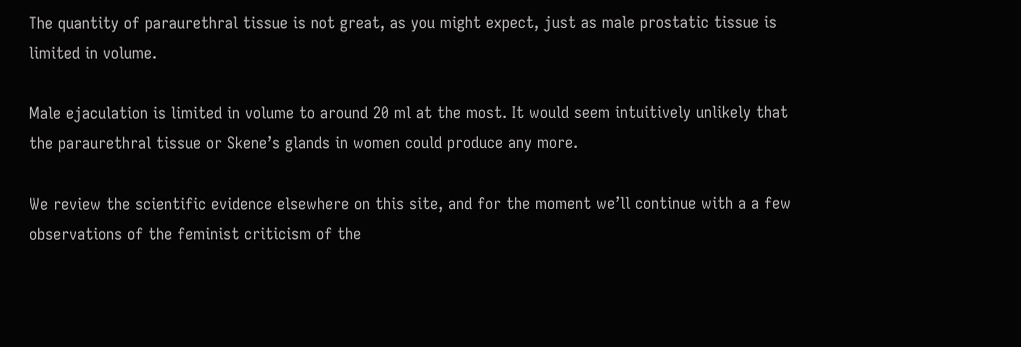The quantity of paraurethral tissue is not great, as you might expect, just as male prostatic tissue is limited in volume.

Male ejaculation is limited in volume to around 20 ml at the most. It would seem intuitively unlikely that the paraurethral tissue or Skene’s glands in women could produce any more.

We review the scientific evidence elsewhere on this site, and for the moment we’ll continue with a a few observations of the feminist criticism of the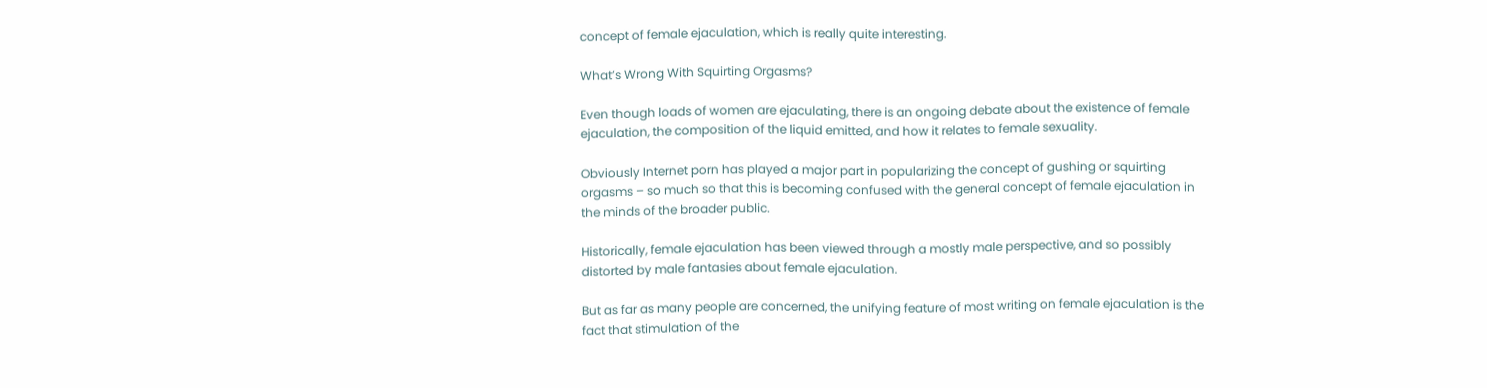concept of female ejaculation, which is really quite interesting.

What’s Wrong With Squirting Orgasms?

Even though loads of women are ejaculating, there is an ongoing debate about the existence of female ejaculation, the composition of the liquid emitted, and how it relates to female sexuality.

Obviously Internet porn has played a major part in popularizing the concept of gushing or squirting orgasms – so much so that this is becoming confused with the general concept of female ejaculation in the minds of the broader public.

Historically, female ejaculation has been viewed through a mostly male perspective, and so possibly distorted by male fantasies about female ejaculation.

But as far as many people are concerned, the unifying feature of most writing on female ejaculation is the fact that stimulation of the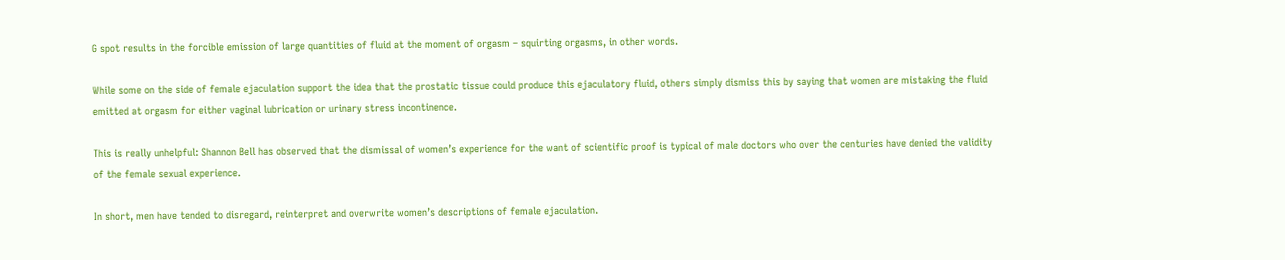G spot results in the forcible emission of large quantities of fluid at the moment of orgasm – squirting orgasms, in other words.

While some on the side of female ejaculation support the idea that the prostatic tissue could produce this ejaculatory fluid, others simply dismiss this by saying that women are mistaking the fluid emitted at orgasm for either vaginal lubrication or urinary stress incontinence.

This is really unhelpful: Shannon Bell has observed that the dismissal of women’s experience for the want of scientific proof is typical of male doctors who over the centuries have denied the validity of the female sexual experience.

In short, men have tended to disregard, reinterpret and overwrite women’s descriptions of female ejaculation.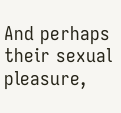And perhaps their sexual pleasure,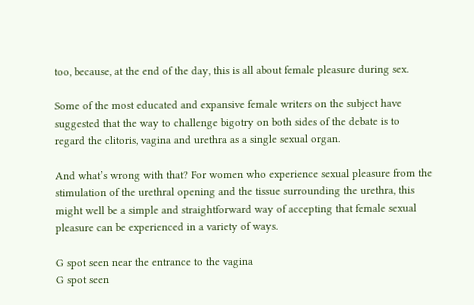too, because, at the end of the day, this is all about female pleasure during sex.

Some of the most educated and expansive female writers on the subject have suggested that the way to challenge bigotry on both sides of the debate is to regard the clitoris, vagina and urethra as a single sexual organ.

And what’s wrong with that? For women who experience sexual pleasure from the stimulation of the urethral opening and the tissue surrounding the urethra, this might well be a simple and straightforward way of accepting that female sexual pleasure can be experienced in a variety of ways.

G spot seen near the entrance to the vagina
G spot seen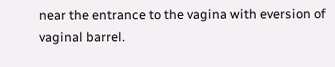near the entrance to the vagina with eversion of vaginal barrel.